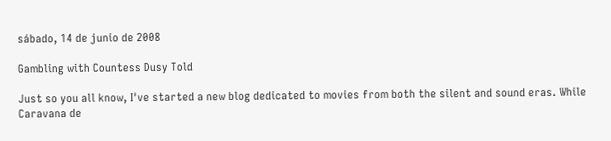sábado, 14 de junio de 2008

Gambling with Countess Dusy Told

Just so you all know, I've started a new blog dedicated to movies from both the silent and sound eras. While Caravana de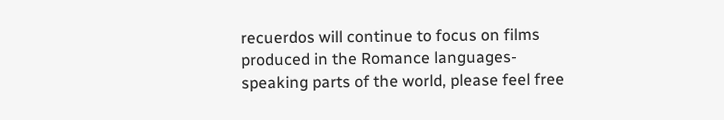recuerdos will continue to focus on films produced in the Romance languages-speaking parts of the world, please feel free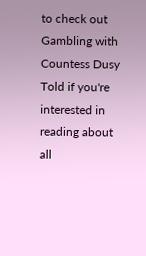to check out Gambling with Countess Dusy Told if you're interested in reading about all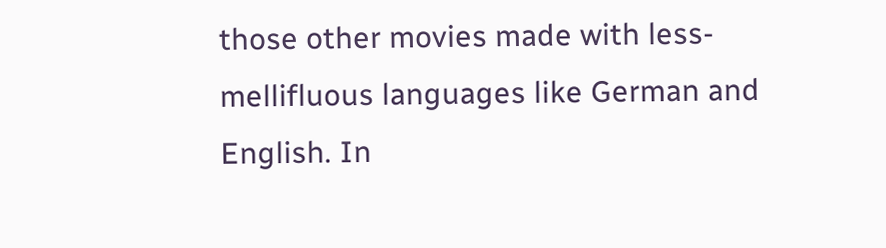those other movies made with less-mellifluous languages like German and English. In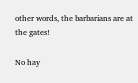other words, the barbarians are at the gates!

No hay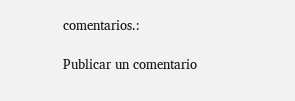comentarios.:

Publicar un comentario